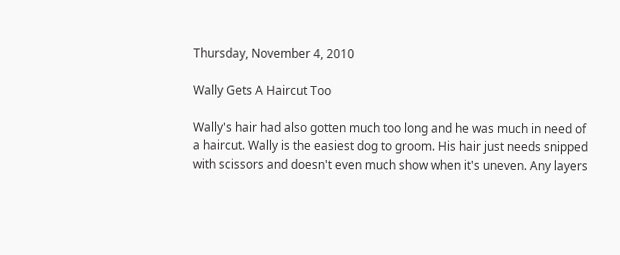Thursday, November 4, 2010

Wally Gets A Haircut Too

Wally's hair had also gotten much too long and he was much in need of a haircut. Wally is the easiest dog to groom. His hair just needs snipped with scissors and doesn't even much show when it's uneven. Any layers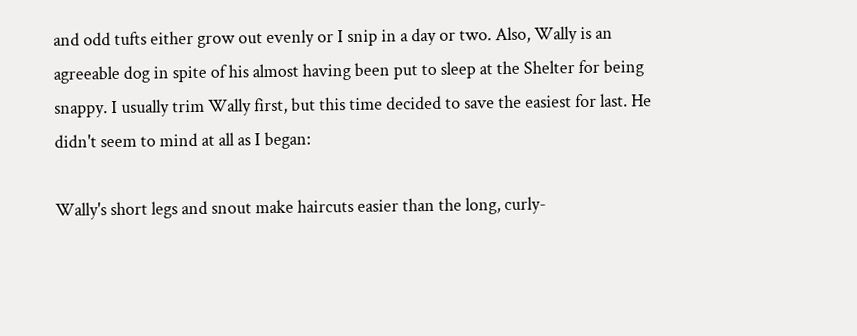and odd tufts either grow out evenly or I snip in a day or two. Also, Wally is an agreeable dog in spite of his almost having been put to sleep at the Shelter for being snappy. I usually trim Wally first, but this time decided to save the easiest for last. He didn't seem to mind at all as I began:

Wally's short legs and snout make haircuts easier than the long, curly-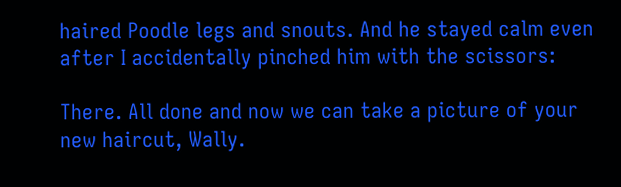haired Poodle legs and snouts. And he stayed calm even after I accidentally pinched him with the scissors:

There. All done and now we can take a picture of your new haircut, Wally.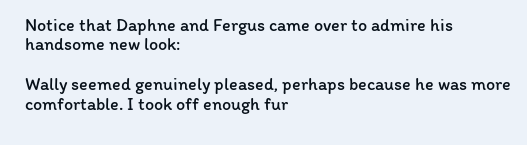Notice that Daphne and Fergus came over to admire his handsome new look:

Wally seemed genuinely pleased, perhaps because he was more comfortable. I took off enough fur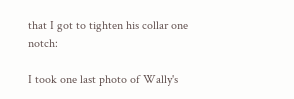that I got to tighten his collar one notch:

I took one last photo of Wally's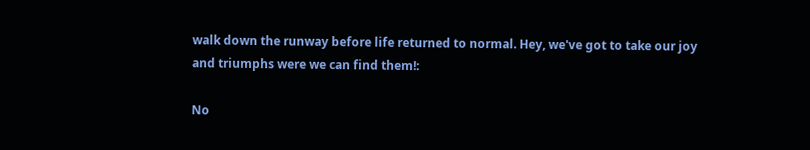walk down the runway before life returned to normal. Hey, we've got to take our joy and triumphs were we can find them!:

No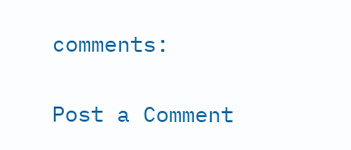comments:

Post a Comment